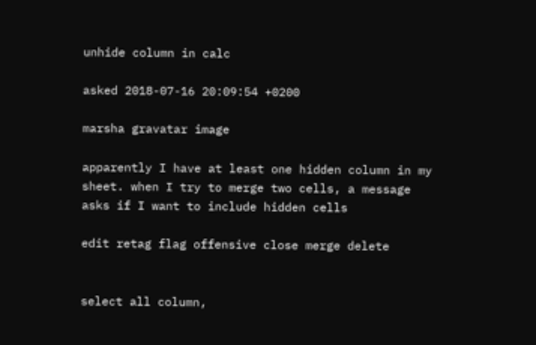unhide column in calc

asked 2018-07-16 20:09:54 +0200

marsha gravatar image

apparently I have at least one hidden column in my sheet. when I try to merge two cells, a message asks if I want to include hidden cells

edit retag flag offensive close merge delete


select all column,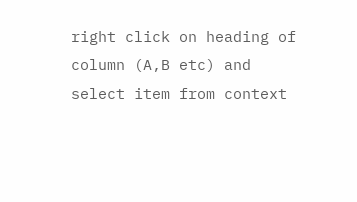right click on heading of column (A,B etc) and select item from context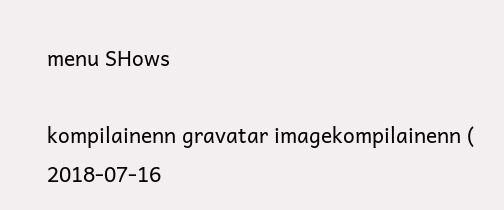menu SHows

kompilainenn gravatar imagekompilainenn ( 2018-07-16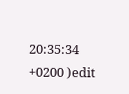20:35:34 +0200 )edit